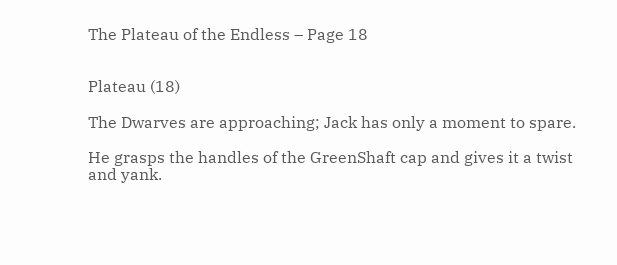The Plateau of the Endless – Page 18


Plateau (18)

The Dwarves are approaching; Jack has only a moment to spare.

He grasps the handles of the GreenShaft cap and gives it a twist and yank.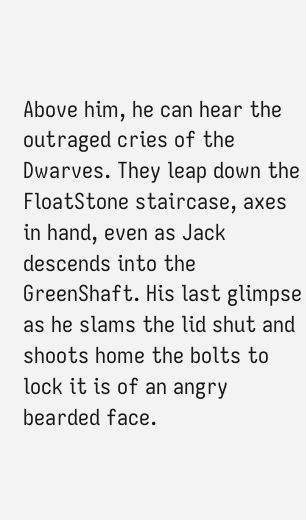Above him, he can hear the outraged cries of the Dwarves. They leap down the FloatStone staircase, axes in hand, even as Jack descends into the GreenShaft. His last glimpse as he slams the lid shut and shoots home the bolts to lock it is of an angry bearded face.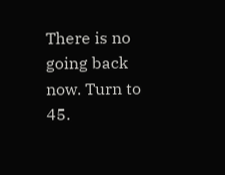There is no going back now. Turn to 45.